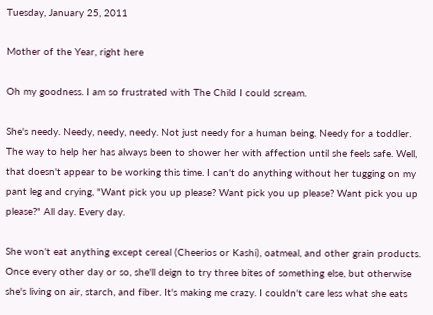Tuesday, January 25, 2011

Mother of the Year, right here

Oh my goodness. I am so frustrated with The Child I could scream.

She's needy. Needy, needy, needy. Not just needy for a human being. Needy for a toddler. The way to help her has always been to shower her with affection until she feels safe. Well, that doesn't appear to be working this time. I can't do anything without her tugging on my pant leg and crying, "Want pick you up please? Want pick you up please? Want pick you up please?" All day. Every day.

She won't eat anything except cereal (Cheerios or Kashi), oatmeal, and other grain products. Once every other day or so, she'll deign to try three bites of something else, but otherwise she's living on air, starch, and fiber. It's making me crazy. I couldn't care less what she eats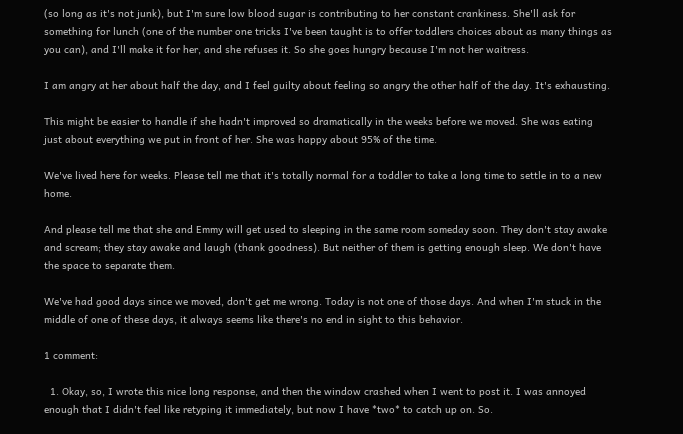(so long as it's not junk), but I'm sure low blood sugar is contributing to her constant crankiness. She'll ask for something for lunch (one of the number one tricks I've been taught is to offer toddlers choices about as many things as you can), and I'll make it for her, and she refuses it. So she goes hungry because I'm not her waitress.

I am angry at her about half the day, and I feel guilty about feeling so angry the other half of the day. It's exhausting.

This might be easier to handle if she hadn't improved so dramatically in the weeks before we moved. She was eating just about everything we put in front of her. She was happy about 95% of the time.

We've lived here for weeks. Please tell me that it's totally normal for a toddler to take a long time to settle in to a new home.

And please tell me that she and Emmy will get used to sleeping in the same room someday soon. They don't stay awake and scream; they stay awake and laugh (thank goodness). But neither of them is getting enough sleep. We don't have the space to separate them.

We've had good days since we moved, don't get me wrong. Today is not one of those days. And when I'm stuck in the middle of one of these days, it always seems like there's no end in sight to this behavior.

1 comment:

  1. Okay, so, I wrote this nice long response, and then the window crashed when I went to post it. I was annoyed enough that I didn't feel like retyping it immediately, but now I have *two* to catch up on. So.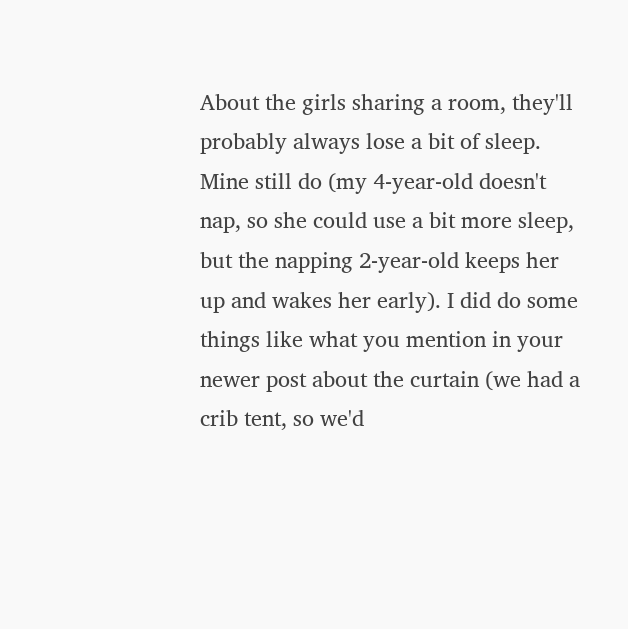About the girls sharing a room, they'll probably always lose a bit of sleep. Mine still do (my 4-year-old doesn't nap, so she could use a bit more sleep, but the napping 2-year-old keeps her up and wakes her early). I did do some things like what you mention in your newer post about the curtain (we had a crib tent, so we'd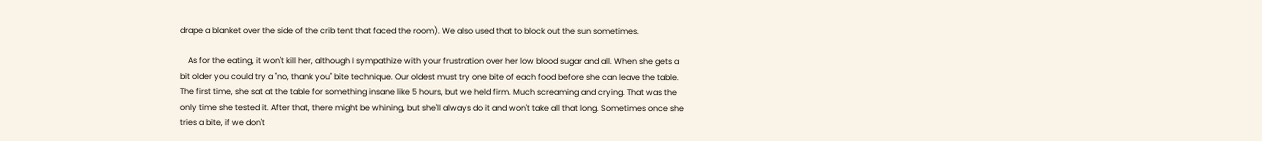drape a blanket over the side of the crib tent that faced the room). We also used that to block out the sun sometimes.

    As for the eating, it won't kill her, although I sympathize with your frustration over her low blood sugar and all. When she gets a bit older you could try a "no, thank you" bite technique. Our oldest must try one bite of each food before she can leave the table. The first time, she sat at the table for something insane like 5 hours, but we held firm. Much screaming and crying. That was the only time she tested it. After that, there might be whining, but she'll always do it and won't take all that long. Sometimes once she tries a bite, if we don't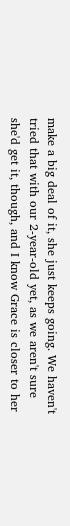make a big deal of it, she just keeps going. We haven't tried that with our 2-year-old yet, as we aren't sure she'd get it, though, and I know Grace is closer to her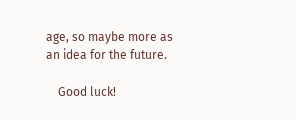age, so maybe more as an idea for the future.

    Good luck!